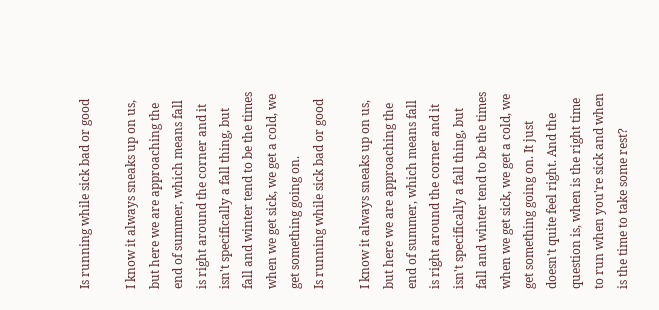Is running while sick bad or good

I know it always sneaks up on us, but here we are approaching the end of summer, which means fall is right around the corner and it isn't specifically a fall thing, but fall and winter tend to be the times when we get sick, we get a cold, we get something going on.
Is running while sick bad or good

I know it always sneaks up on us, but here we are approaching the end of summer, which means fall is right around the corner and it isn't specifically a fall thing, but fall and winter tend to be the times when we get sick, we get a cold, we get something going on. It just doesn't quite feel right. And the question is, when is the right time to run when you're sick and when is the time to take some rest?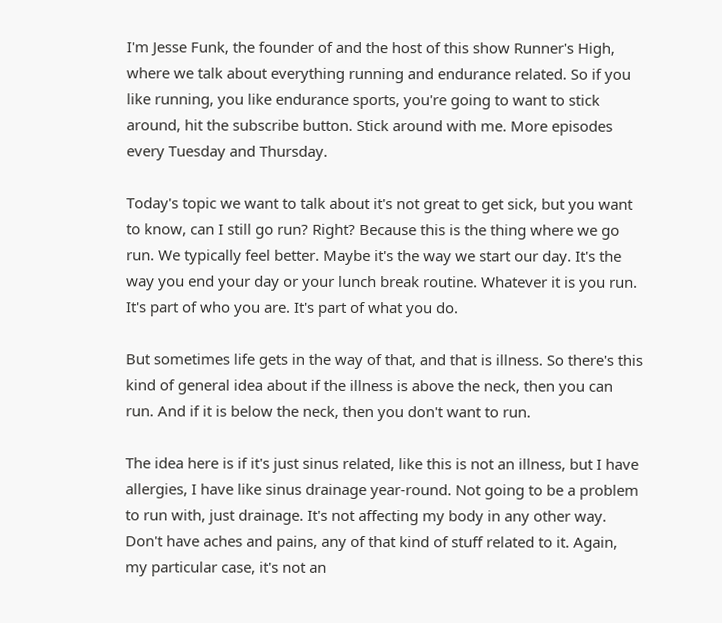I'm Jesse Funk, the founder of and the host of this show Runner's High, where we talk about everything running and endurance related. So if you like running, you like endurance sports, you're going to want to stick around, hit the subscribe button. Stick around with me. More episodes every Tuesday and Thursday.

Today's topic we want to talk about it's not great to get sick, but you want to know, can I still go run? Right? Because this is the thing where we go run. We typically feel better. Maybe it's the way we start our day. It's the way you end your day or your lunch break routine. Whatever it is you run. It's part of who you are. It's part of what you do.

But sometimes life gets in the way of that, and that is illness. So there's this kind of general idea about if the illness is above the neck, then you can run. And if it is below the neck, then you don't want to run.

The idea here is if it's just sinus related, like this is not an illness, but I have allergies, I have like sinus drainage year-round. Not going to be a problem to run with, just drainage. It's not affecting my body in any other way. Don't have aches and pains, any of that kind of stuff related to it. Again, my particular case, it's not an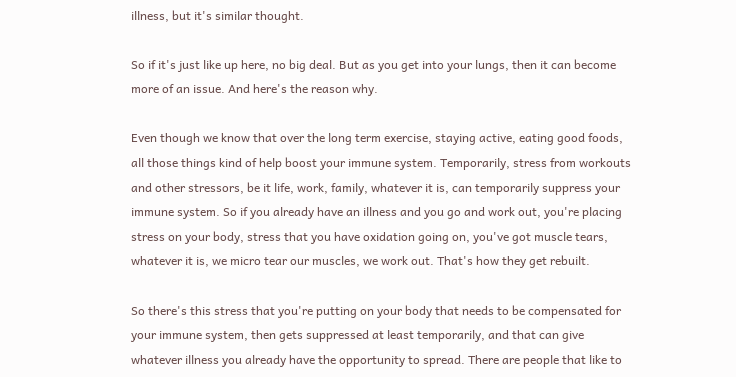illness, but it's similar thought.

So if it's just like up here, no big deal. But as you get into your lungs, then it can become more of an issue. And here's the reason why.

Even though we know that over the long term exercise, staying active, eating good foods, all those things kind of help boost your immune system. Temporarily, stress from workouts and other stressors, be it life, work, family, whatever it is, can temporarily suppress your immune system. So if you already have an illness and you go and work out, you're placing stress on your body, stress that you have oxidation going on, you've got muscle tears, whatever it is, we micro tear our muscles, we work out. That's how they get rebuilt.

So there's this stress that you're putting on your body that needs to be compensated for your immune system, then gets suppressed at least temporarily, and that can give whatever illness you already have the opportunity to spread. There are people that like to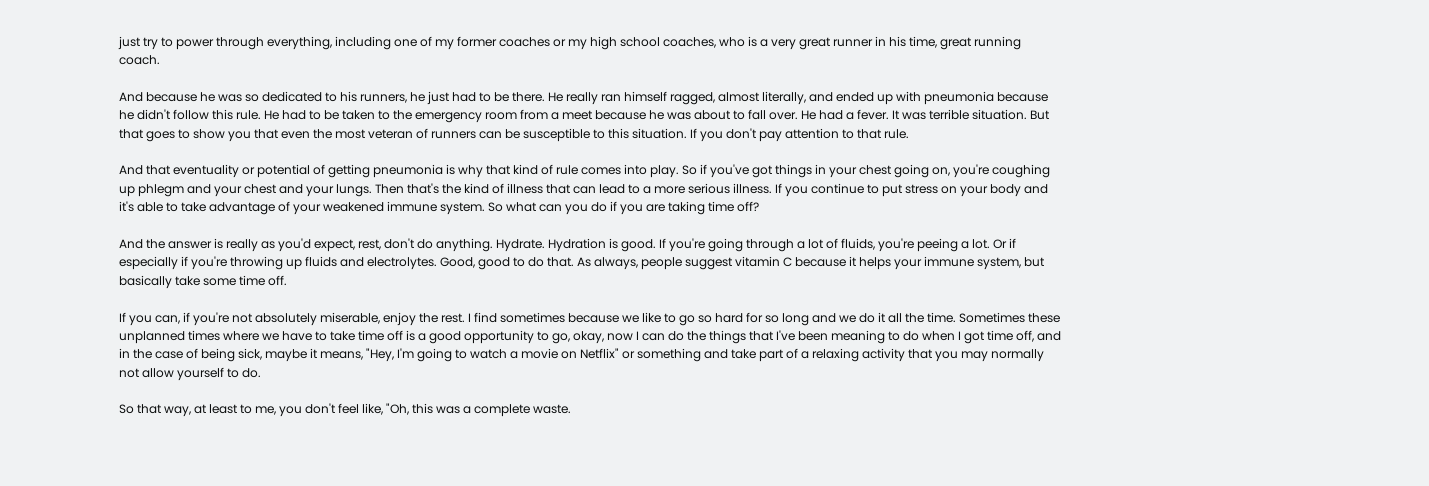just try to power through everything, including one of my former coaches or my high school coaches, who is a very great runner in his time, great running coach.

And because he was so dedicated to his runners, he just had to be there. He really ran himself ragged, almost literally, and ended up with pneumonia because he didn't follow this rule. He had to be taken to the emergency room from a meet because he was about to fall over. He had a fever. It was terrible situation. But that goes to show you that even the most veteran of runners can be susceptible to this situation. If you don't pay attention to that rule.

And that eventuality or potential of getting pneumonia is why that kind of rule comes into play. So if you've got things in your chest going on, you're coughing up phlegm and your chest and your lungs. Then that's the kind of illness that can lead to a more serious illness. If you continue to put stress on your body and it's able to take advantage of your weakened immune system. So what can you do if you are taking time off?

And the answer is really as you'd expect, rest, don't do anything. Hydrate. Hydration is good. If you're going through a lot of fluids, you're peeing a lot. Or if especially if you're throwing up fluids and electrolytes. Good, good to do that. As always, people suggest vitamin C because it helps your immune system, but basically take some time off.

If you can, if you're not absolutely miserable, enjoy the rest. I find sometimes because we like to go so hard for so long and we do it all the time. Sometimes these unplanned times where we have to take time off is a good opportunity to go, okay, now I can do the things that I've been meaning to do when I got time off, and in the case of being sick, maybe it means, "Hey, I'm going to watch a movie on Netflix" or something and take part of a relaxing activity that you may normally not allow yourself to do.

So that way, at least to me, you don't feel like, "Oh, this was a complete waste.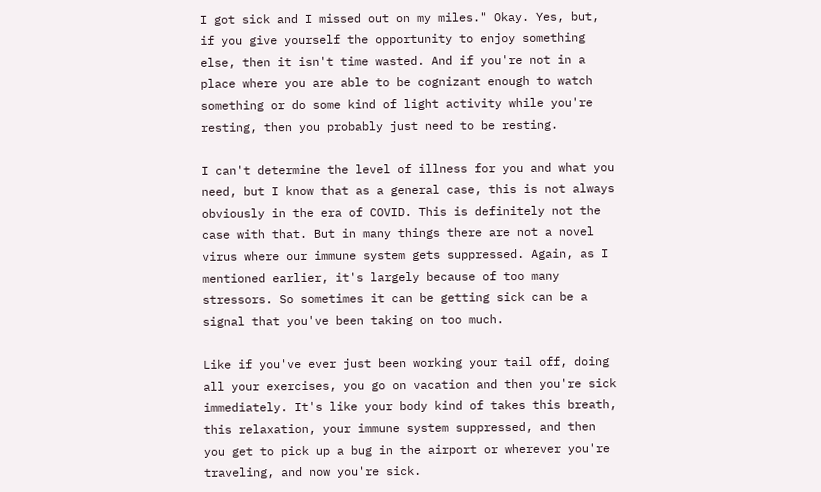I got sick and I missed out on my miles." Okay. Yes, but, if you give yourself the opportunity to enjoy something else, then it isn't time wasted. And if you're not in a place where you are able to be cognizant enough to watch something or do some kind of light activity while you're resting, then you probably just need to be resting.

I can't determine the level of illness for you and what you need, but I know that as a general case, this is not always obviously in the era of COVID. This is definitely not the case with that. But in many things there are not a novel virus where our immune system gets suppressed. Again, as I mentioned earlier, it's largely because of too many stressors. So sometimes it can be getting sick can be a signal that you've been taking on too much.

Like if you've ever just been working your tail off, doing all your exercises, you go on vacation and then you're sick immediately. It's like your body kind of takes this breath, this relaxation, your immune system suppressed, and then you get to pick up a bug in the airport or wherever you're traveling, and now you're sick.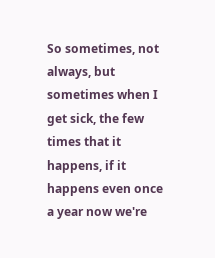So sometimes, not always, but sometimes when I get sick, the few times that it happens, if it happens even once a year now we're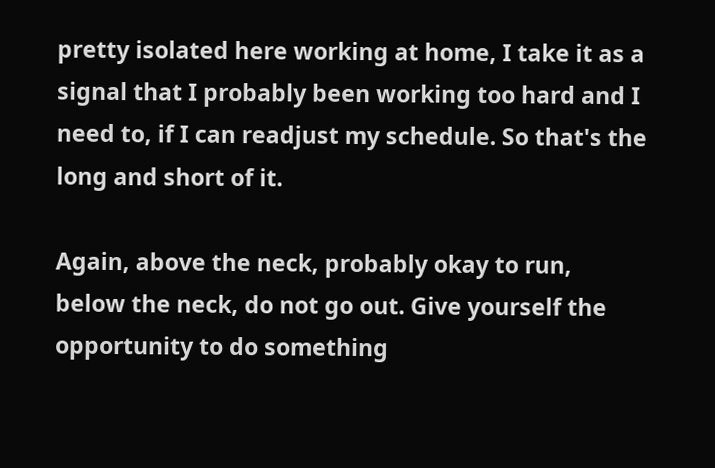pretty isolated here working at home, I take it as a signal that I probably been working too hard and I need to, if I can readjust my schedule. So that's the long and short of it.

Again, above the neck, probably okay to run, below the neck, do not go out. Give yourself the opportunity to do something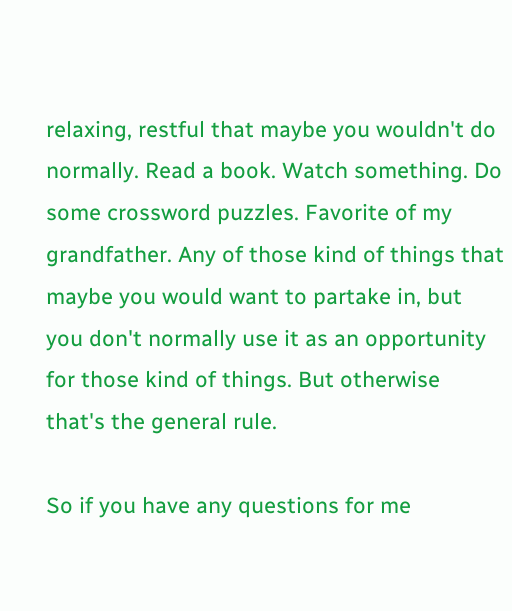relaxing, restful that maybe you wouldn't do normally. Read a book. Watch something. Do some crossword puzzles. Favorite of my grandfather. Any of those kind of things that maybe you would want to partake in, but you don't normally use it as an opportunity for those kind of things. But otherwise that's the general rule.

So if you have any questions for me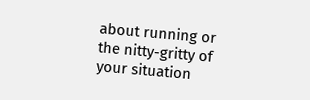about running or the nitty-gritty of your situation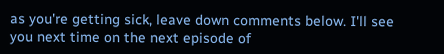as you're getting sick, leave down comments below. I'll see you next time on the next episode of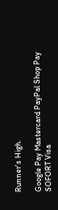Runner's High.

Google Pay Mastercard PayPal Shop Pay SOFORT Visa